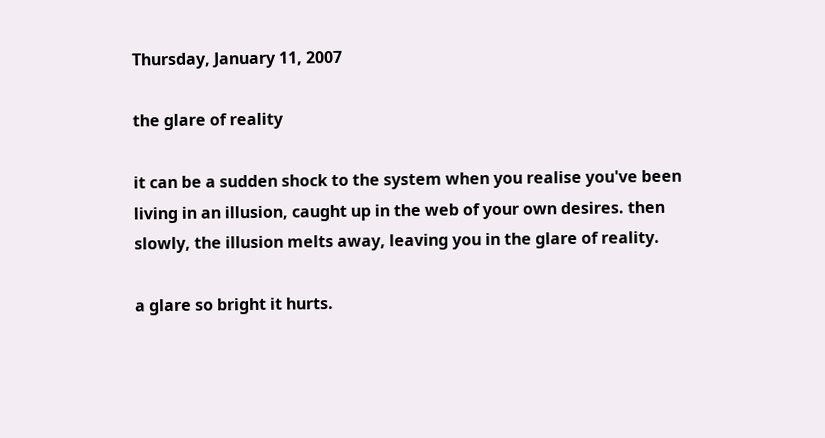Thursday, January 11, 2007

the glare of reality

it can be a sudden shock to the system when you realise you've been living in an illusion, caught up in the web of your own desires. then slowly, the illusion melts away, leaving you in the glare of reality.

a glare so bright it hurts.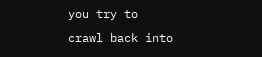you try to crawl back into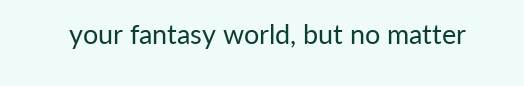your fantasy world, but no matter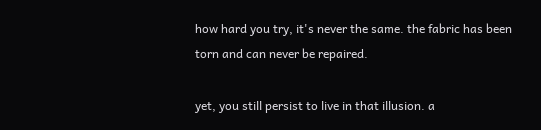how hard you try, it's never the same. the fabric has been torn and can never be repaired.

yet, you still persist to live in that illusion. a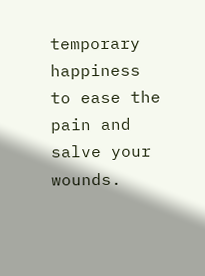temporary happiness to ease the pain and salve your wounds.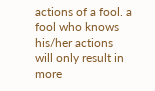actions of a fool. a fool who knows his/her actions will only result in more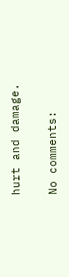hurt and damage.

No comments: